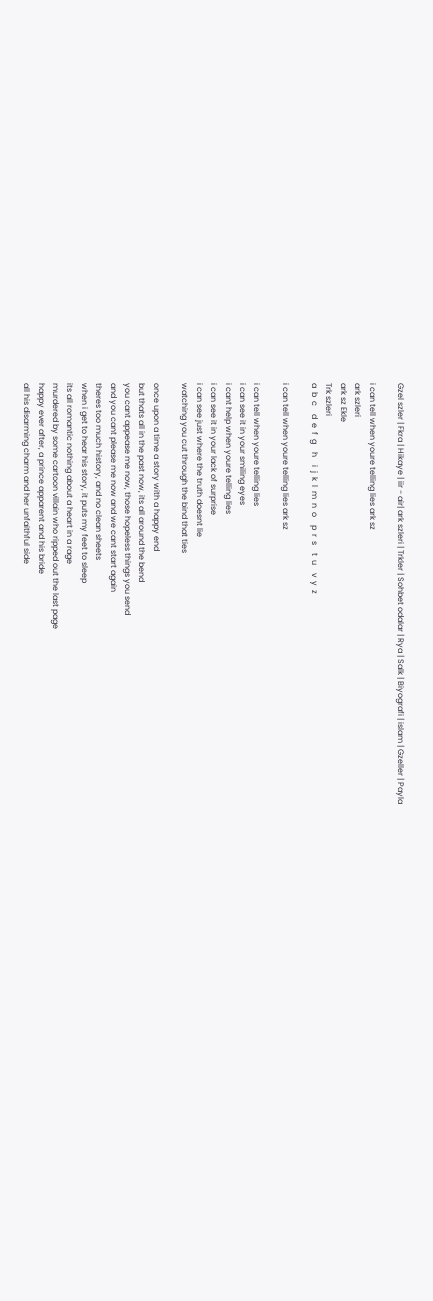Gzel szler | Fkra | Hikaye | iir - air| ark szleri | Trkler | Sohbet odalar | Rya | Salk | Biyografi | islam | Gzeller | Payla

i can tell when youre telling lies ark sz
ark szleri
ark sz Ekle
Trk szleri
a  b  c    d  e  f  g    h    i  j  k  l  m  n  o    p  r  s    t  u    v  y  z

i can tell when youre telling lies ark sz

i can tell when youre telling lies
i can see it in your smiling eyes
i cant help when youre telling lies
i can see it in your lack of surprise
i can see just where the truth doesnt lie
watching you cut through the bind that ties

once upon a time a story with a happy end
but thats all in the past now, its all around the bend
you cant appease me now, those hopeless things you send
and you cant please me now and we cant start again
theres too much history, and no clean sheets
when i get to hear his story, it puts my feet to sleep
its all romantic nothing about a heart in a rage
murdered by some cartoon villain who ripped out the last page
happy ever after, a prince apparent and his bride
all his disarming charm and her unfaithful side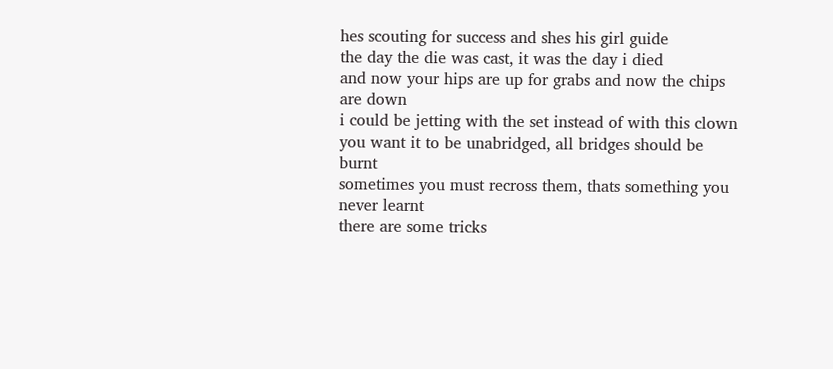hes scouting for success and shes his girl guide
the day the die was cast, it was the day i died
and now your hips are up for grabs and now the chips are down
i could be jetting with the set instead of with this clown
you want it to be unabridged, all bridges should be burnt
sometimes you must recross them, thats something you never learnt
there are some tricks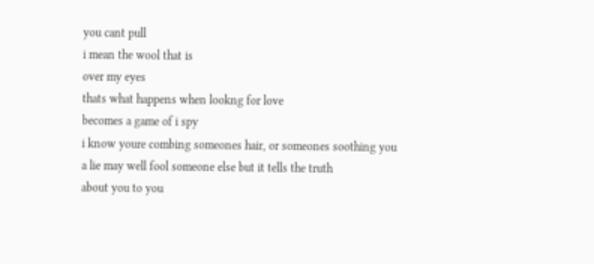you cant pull
i mean the wool that is
over my eyes
thats what happens when lookng for love
becomes a game of i spy
i know youre combing someones hair, or someones soothing you
a lie may well fool someone else but it tells the truth
about you to you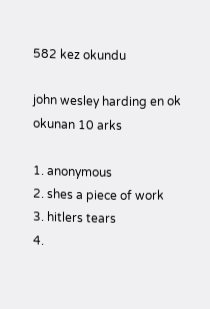582 kez okundu

john wesley harding en ok okunan 10 arks

1. anonymous
2. shes a piece of work
3. hitlers tears
4.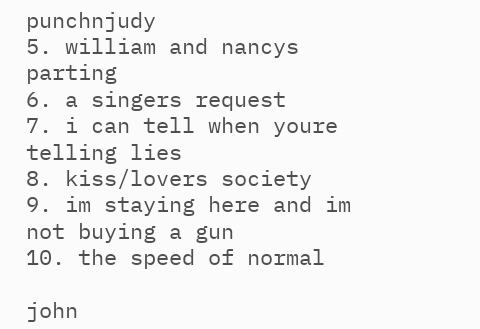punchnjudy
5. william and nancys parting
6. a singers request
7. i can tell when youre telling lies
8. kiss/lovers society
9. im staying here and im not buying a gun
10. the speed of normal

john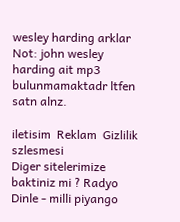wesley harding arklar
Not: john wesley harding ait mp3 bulunmamaktadr ltfen satn alnz.

iletisim  Reklam  Gizlilik szlesmesi
Diger sitelerimize baktiniz mi ? Radyo Dinle - milli piyango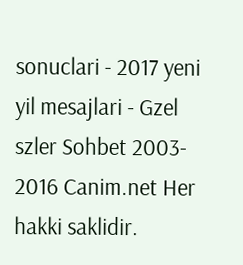sonuclari - 2017 yeni yil mesajlari - Gzel szler Sohbet 2003- 2016 Canim.net Her hakki saklidir.